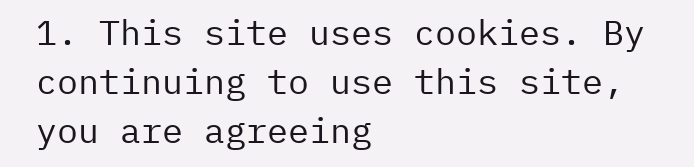1. This site uses cookies. By continuing to use this site, you are agreeing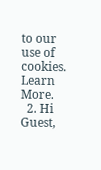to our use of cookies. Learn More.
  2. Hi Guest,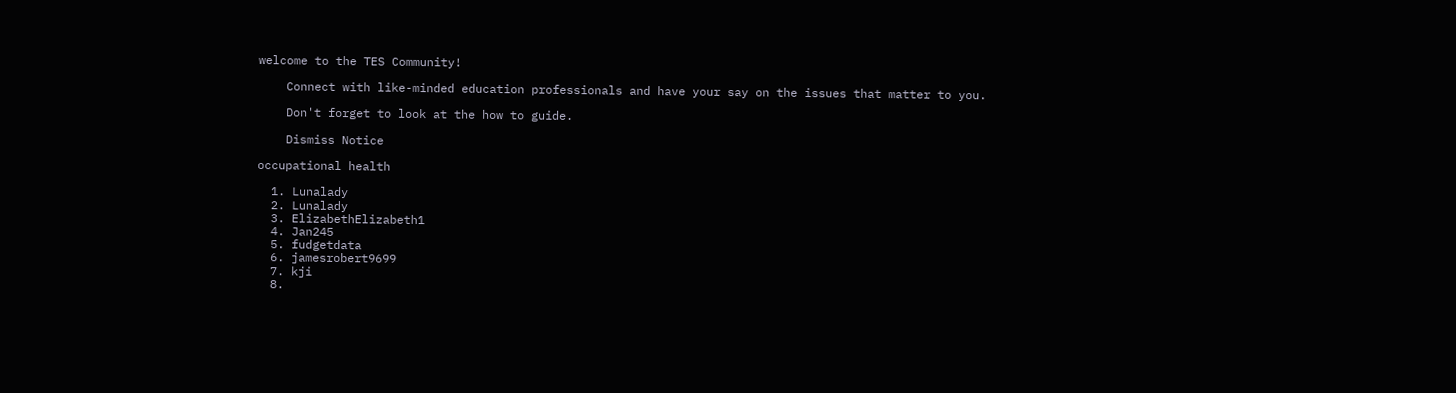welcome to the TES Community!

    Connect with like-minded education professionals and have your say on the issues that matter to you.

    Don't forget to look at the how to guide.

    Dismiss Notice

occupational health

  1. Lunalady
  2. Lunalady
  3. ElizabethElizabeth1
  4. Jan245
  5. fudgetdata
  6. jamesrobert9699
  7. kji
  8.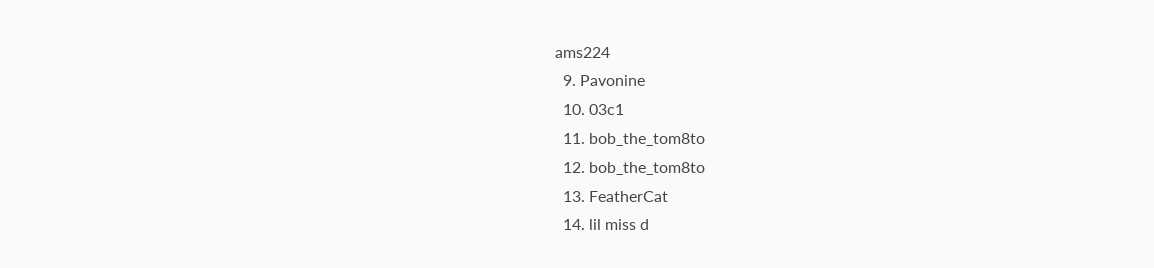ams224
  9. Pavonine
  10. 03c1
  11. bob_the_tom8to
  12. bob_the_tom8to
  13. FeatherCat
  14. lil miss d